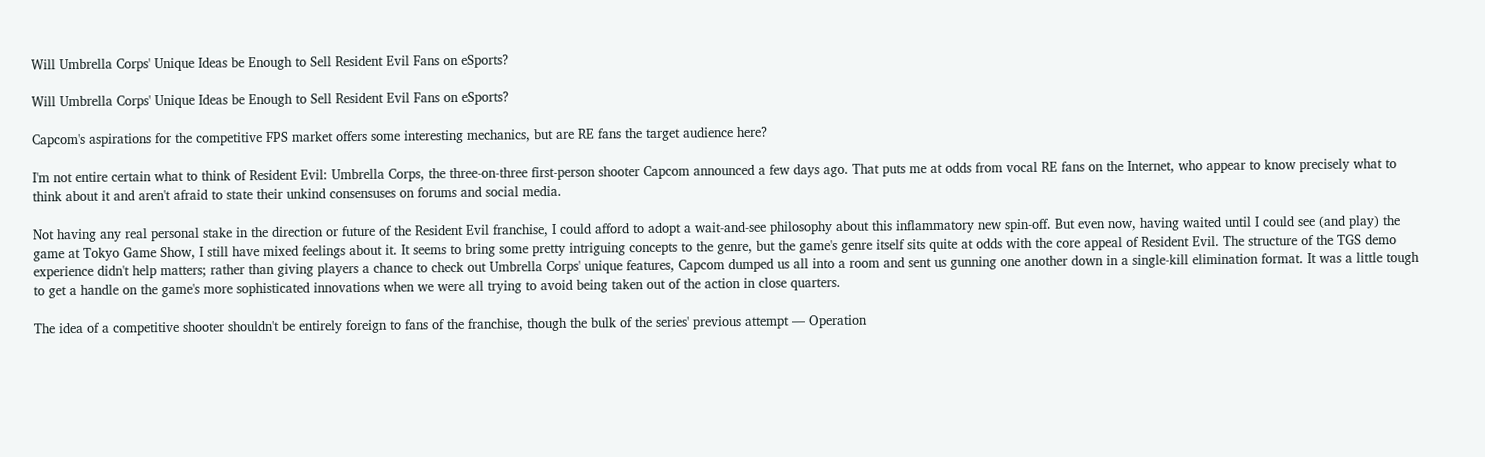Will Umbrella Corps' Unique Ideas be Enough to Sell Resident Evil Fans on eSports?

Will Umbrella Corps' Unique Ideas be Enough to Sell Resident Evil Fans on eSports?

Capcom's aspirations for the competitive FPS market offers some interesting mechanics, but are RE fans the target audience here?

I'm not entire certain what to think of Resident Evil: Umbrella Corps, the three-on-three first-person shooter Capcom announced a few days ago. That puts me at odds from vocal RE fans on the Internet, who appear to know precisely what to think about it and aren't afraid to state their unkind consensuses on forums and social media.

Not having any real personal stake in the direction or future of the Resident Evil franchise, I could afford to adopt a wait-and-see philosophy about this inflammatory new spin-off. But even now, having waited until I could see (and play) the game at Tokyo Game Show, I still have mixed feelings about it. It seems to bring some pretty intriguing concepts to the genre, but the game's genre itself sits quite at odds with the core appeal of Resident Evil. The structure of the TGS demo experience didn't help matters; rather than giving players a chance to check out Umbrella Corps' unique features, Capcom dumped us all into a room and sent us gunning one another down in a single-kill elimination format. It was a little tough to get a handle on the game's more sophisticated innovations when we were all trying to avoid being taken out of the action in close quarters.

The idea of a competitive shooter shouldn't be entirely foreign to fans of the franchise, though the bulk of the series' previous attempt — Operation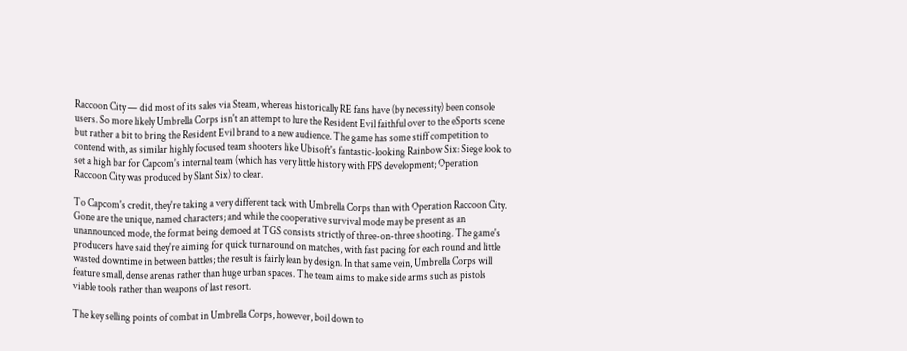Raccoon City — did most of its sales via Steam, whereas historically RE fans have (by necessity) been console users. So more likely Umbrella Corps isn't an attempt to lure the Resident Evil faithful over to the eSports scene but rather a bit to bring the Resident Evil brand to a new audience. The game has some stiff competition to contend with, as similar highly focused team shooters like Ubisoft's fantastic-looking Rainbow Six: Siege look to set a high bar for Capcom's internal team (which has very little history with FPS development; Operation Raccoon City was produced by Slant Six) to clear.

To Capcom's credit, they're taking a very different tack with Umbrella Corps than with Operation Raccoon City. Gone are the unique, named characters; and while the cooperative survival mode may be present as an unannounced mode, the format being demoed at TGS consists strictly of three-on-three shooting. The game's producers have said they're aiming for quick turnaround on matches, with fast pacing for each round and little wasted downtime in between battles; the result is fairly lean by design. In that same vein, Umbrella Corps will feature small, dense arenas rather than huge urban spaces. The team aims to make side arms such as pistols viable tools rather than weapons of last resort.

The key selling points of combat in Umbrella Corps, however, boil down to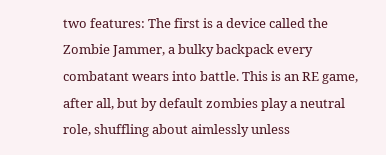two features: The first is a device called the Zombie Jammer, a bulky backpack every combatant wears into battle. This is an RE game, after all, but by default zombies play a neutral role, shuffling about aimlessly unless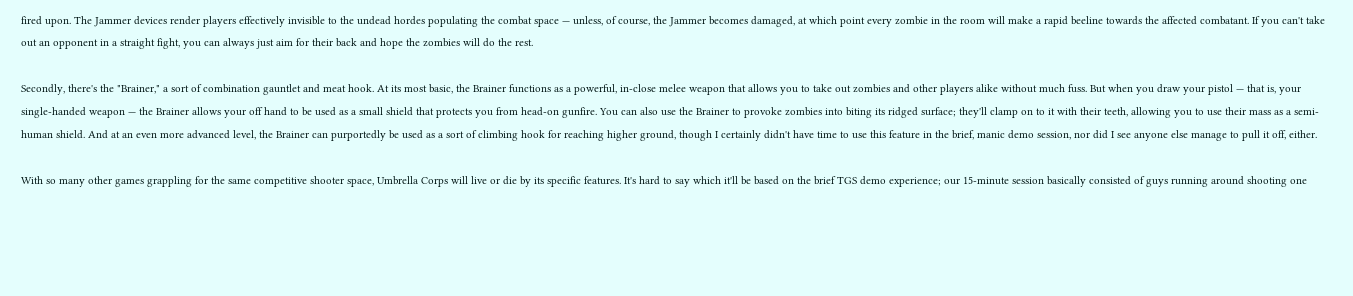fired upon. The Jammer devices render players effectively invisible to the undead hordes populating the combat space — unless, of course, the Jammer becomes damaged, at which point every zombie in the room will make a rapid beeline towards the affected combatant. If you can't take out an opponent in a straight fight, you can always just aim for their back and hope the zombies will do the rest.

Secondly, there's the "Brainer," a sort of combination gauntlet and meat hook. At its most basic, the Brainer functions as a powerful, in-close melee weapon that allows you to take out zombies and other players alike without much fuss. But when you draw your pistol — that is, your single-handed weapon — the Brainer allows your off hand to be used as a small shield that protects you from head-on gunfire. You can also use the Brainer to provoke zombies into biting its ridged surface; they'll clamp on to it with their teeth, allowing you to use their mass as a semi-human shield. And at an even more advanced level, the Brainer can purportedly be used as a sort of climbing hook for reaching higher ground, though I certainly didn't have time to use this feature in the brief, manic demo session, nor did I see anyone else manage to pull it off, either.

With so many other games grappling for the same competitive shooter space, Umbrella Corps will live or die by its specific features. It's hard to say which it'll be based on the brief TGS demo experience; our 15-minute session basically consisted of guys running around shooting one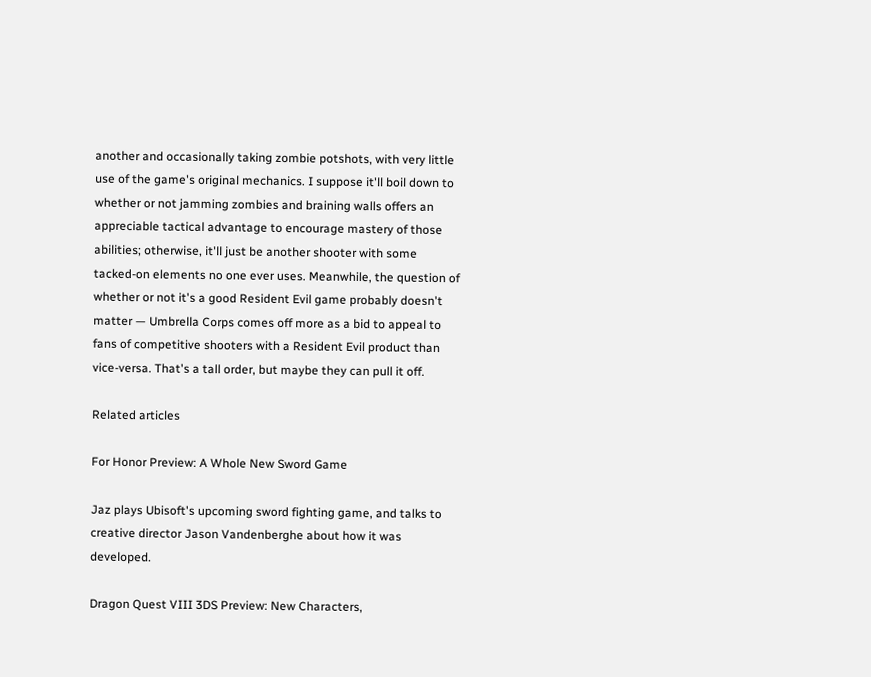another and occasionally taking zombie potshots, with very little use of the game's original mechanics. I suppose it'll boil down to whether or not jamming zombies and braining walls offers an appreciable tactical advantage to encourage mastery of those abilities; otherwise, it'll just be another shooter with some tacked-on elements no one ever uses. Meanwhile, the question of whether or not it's a good Resident Evil game probably doesn't matter — Umbrella Corps comes off more as a bid to appeal to fans of competitive shooters with a Resident Evil product than vice-versa. That's a tall order, but maybe they can pull it off.

Related articles

For Honor Preview: A Whole New Sword Game

Jaz plays Ubisoft's upcoming sword fighting game, and talks to creative director Jason Vandenberghe about how it was developed.

Dragon Quest VIII 3DS Preview: New Characters,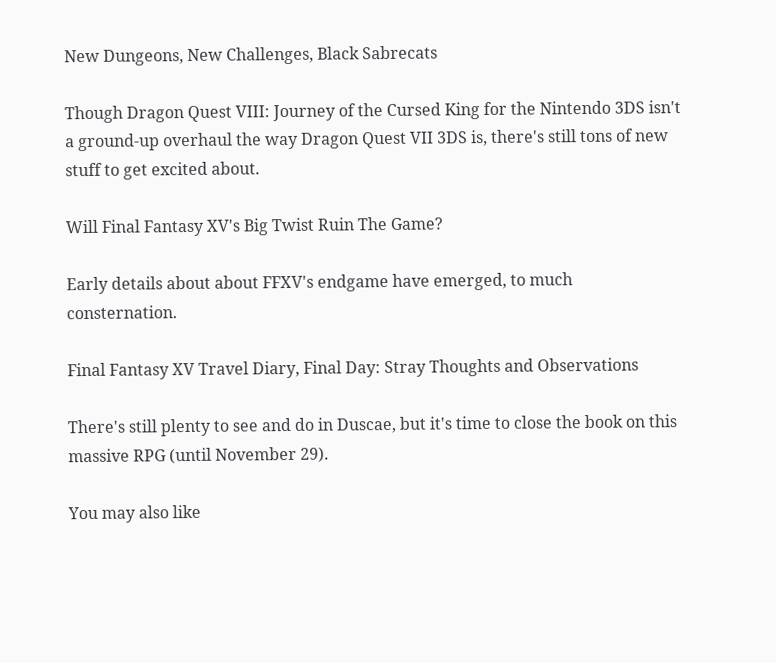New Dungeons, New Challenges, Black Sabrecats

Though Dragon Quest VIII: Journey of the Cursed King for the Nintendo 3DS isn't a ground-up overhaul the way Dragon Quest VII 3DS is, there's still tons of new stuff to get excited about.

Will Final Fantasy XV's Big Twist Ruin The Game?

Early details about about FFXV's endgame have emerged, to much consternation.

Final Fantasy XV Travel Diary, Final Day: Stray Thoughts and Observations

There's still plenty to see and do in Duscae, but it's time to close the book on this massive RPG (until November 29).

You may also like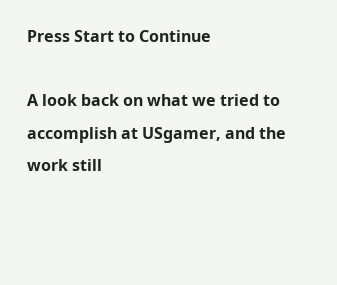Press Start to Continue

A look back on what we tried to accomplish at USgamer, and the work still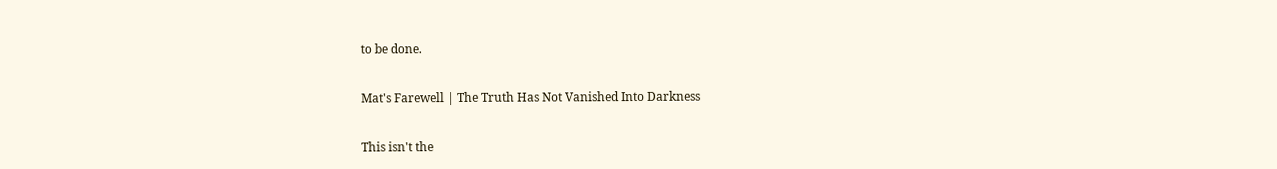to be done.

Mat's Farewell | The Truth Has Not Vanished Into Darkness

This isn't the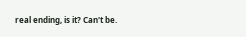real ending, is it? Can't be.